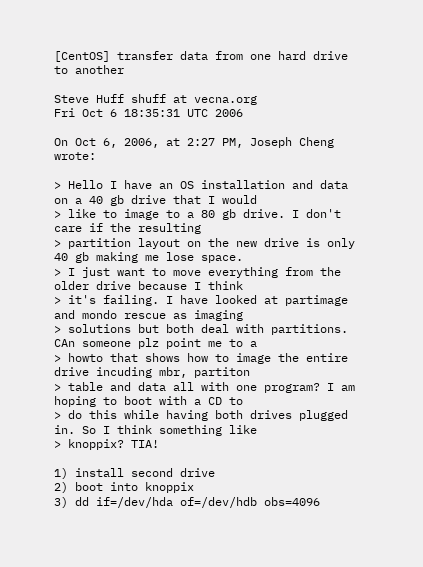[CentOS] transfer data from one hard drive to another

Steve Huff shuff at vecna.org
Fri Oct 6 18:35:31 UTC 2006

On Oct 6, 2006, at 2:27 PM, Joseph Cheng wrote:

> Hello I have an OS installation and data on a 40 gb drive that I would
> like to image to a 80 gb drive. I don't care if the resulting
> partition layout on the new drive is only 40 gb making me lose space.
> I just want to move everything from the older drive because I think
> it's failing. I have looked at partimage and mondo rescue as imaging
> solutions but both deal with partitions. CAn someone plz point me to a
> howto that shows how to image the entire drive incuding mbr, partiton
> table and data all with one program? I am hoping to boot with a CD to
> do this while having both drives plugged in. So I think something like
> knoppix? TIA!

1) install second drive
2) boot into knoppix
3) dd if=/dev/hda of=/dev/hdb obs=4096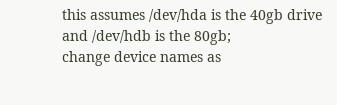this assumes /dev/hda is the 40gb drive and /dev/hdb is the 80gb;
change device names as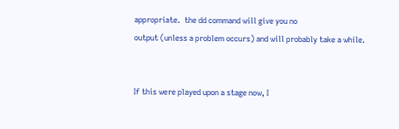appropriate.  the dd command will give you no
output (unless a problem occurs) and will probably take a while.


If this were played upon a stage now, I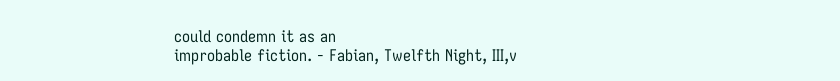could condemn it as an
improbable fiction. - Fabian, Twelfth Night, III,v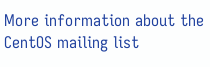More information about the CentOS mailing list